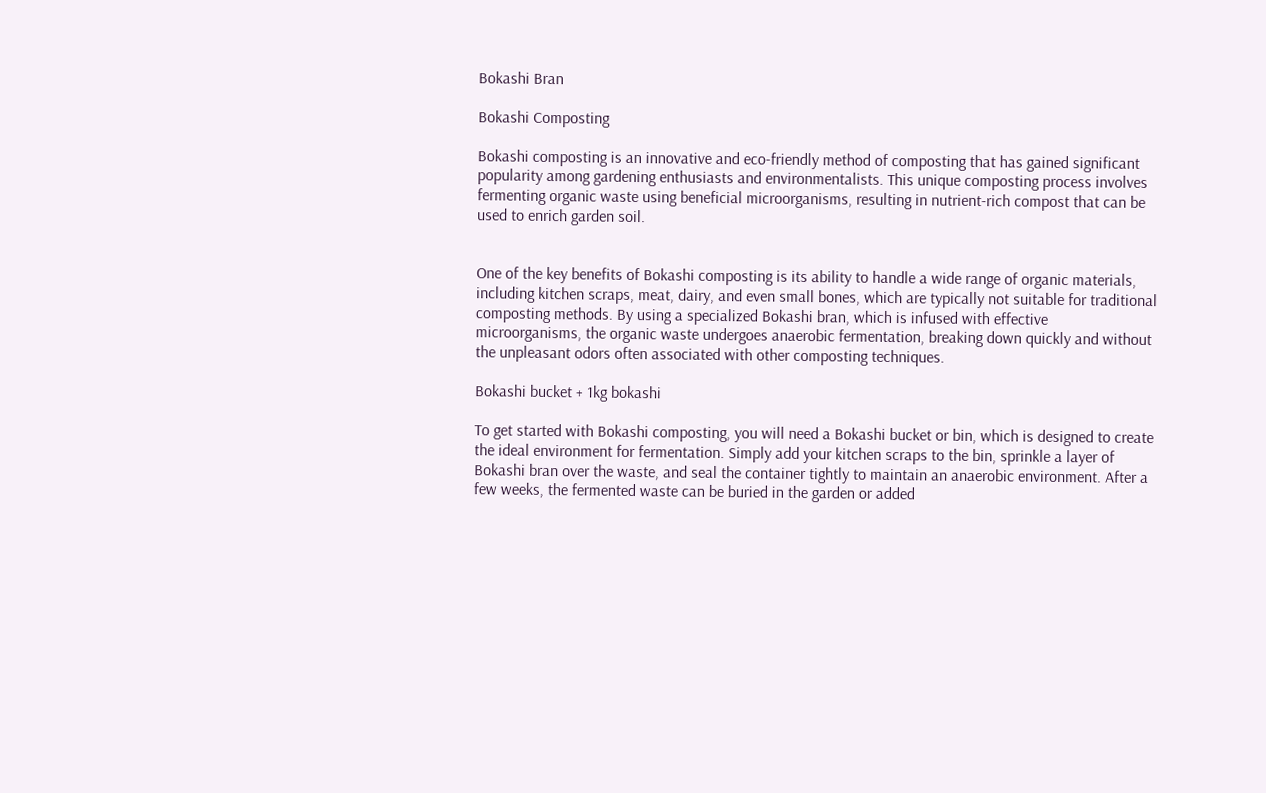Bokashi Bran

Bokashi Composting

Bokashi composting is an innovative and eco-friendly method of composting that has gained significant popularity among gardening enthusiasts and environmentalists. This unique composting process involves fermenting organic waste using beneficial microorganisms, resulting in nutrient-rich compost that can be used to enrich garden soil.


One of the key benefits of Bokashi composting is its ability to handle a wide range of organic materials, including kitchen scraps, meat, dairy, and even small bones, which are typically not suitable for traditional composting methods. By using a specialized Bokashi bran, which is infused with effective microorganisms, the organic waste undergoes anaerobic fermentation, breaking down quickly and without the unpleasant odors often associated with other composting techniques.

Bokashi bucket + 1kg bokashi

To get started with Bokashi composting, you will need a Bokashi bucket or bin, which is designed to create the ideal environment for fermentation. Simply add your kitchen scraps to the bin, sprinkle a layer of Bokashi bran over the waste, and seal the container tightly to maintain an anaerobic environment. After a few weeks, the fermented waste can be buried in the garden or added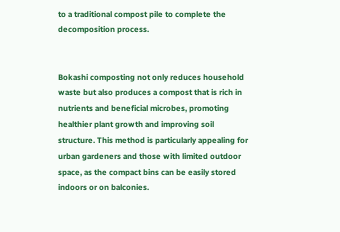to a traditional compost pile to complete the decomposition process.


Bokashi composting not only reduces household waste but also produces a compost that is rich in nutrients and beneficial microbes, promoting healthier plant growth and improving soil structure. This method is particularly appealing for urban gardeners and those with limited outdoor space, as the compact bins can be easily stored indoors or on balconies.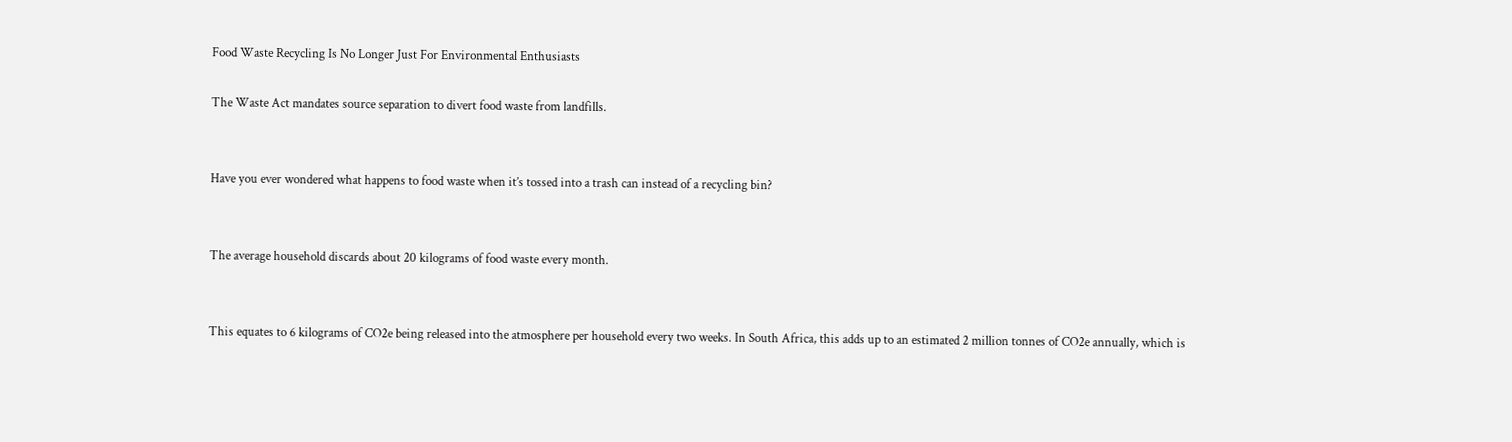Food Waste Recycling Is No Longer Just For Environmental Enthusiasts

The Waste Act mandates source separation to divert food waste from landfills.


Have you ever wondered what happens to food waste when it’s tossed into a trash can instead of a recycling bin?


The average household discards about 20 kilograms of food waste every month.


This equates to 6 kilograms of CO2e being released into the atmosphere per household every two weeks. In South Africa, this adds up to an estimated 2 million tonnes of CO2e annually, which is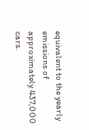equivalent to the yearly emissions of approximately 437,000 cars.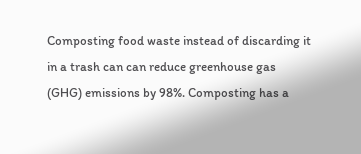Composting food waste instead of discarding it in a trash can can reduce greenhouse gas (GHG) emissions by 98%. Composting has a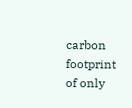carbon footprint of only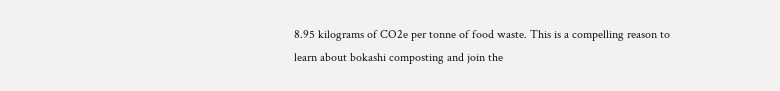8.95 kilograms of CO2e per tonne of food waste. This is a compelling reason to learn about bokashi composting and join the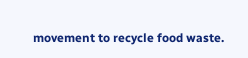movement to recycle food waste.